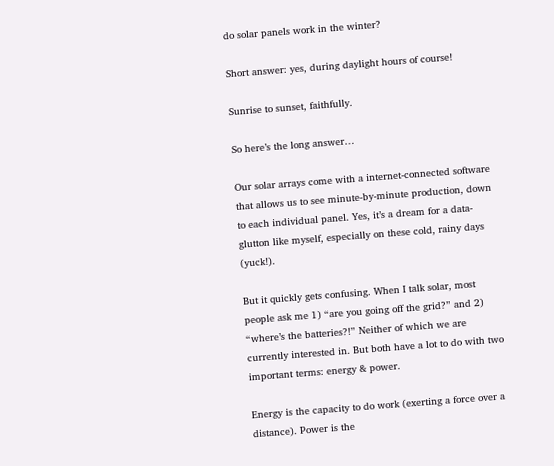do solar panels work in the winter?

Short answer: yes, during daylight hours of course!

Sunrise to sunset, faithfully.

So here’s the long answer…

Our solar arrays come with a internet-connected software that allows us to see minute-by-minute production, down to each individual panel. Yes, it’s a dream for a data-glutton like myself, especially on these cold, rainy days (yuck!).

But it quickly gets confusing. When I talk solar, most people ask me 1) “are you going off the grid?” and 2) “where’s the batteries?!” Neither of which we are currently interested in. But both have a lot to do with two important terms: energy & power.

Energy is the capacity to do work (exerting a force over a distance). Power is the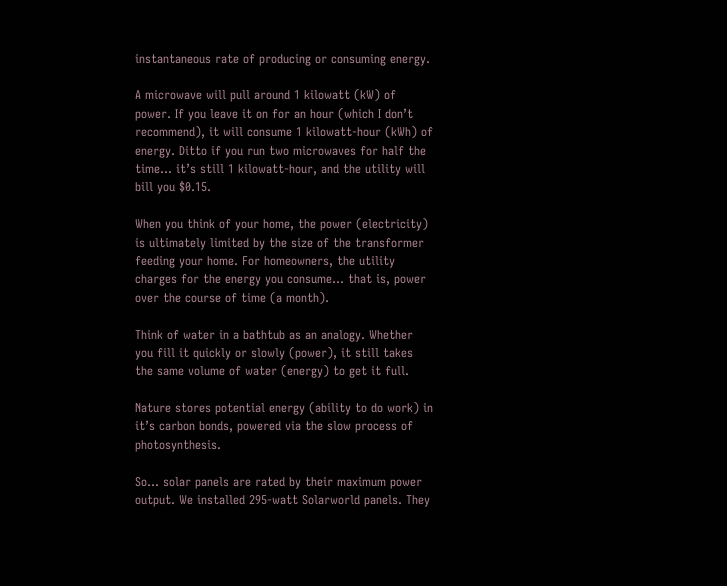instantaneous rate of producing or consuming energy.

A microwave will pull around 1 kilowatt (kW) of power. If you leave it on for an hour (which I don’t recommend), it will consume 1 kilowatt-hour (kWh) of energy. Ditto if you run two microwaves for half the time… it’s still 1 kilowatt-hour, and the utility will bill you $0.15.

When you think of your home, the power (electricity) is ultimately limited by the size of the transformer feeding your home. For homeowners, the utility charges for the energy you consume… that is, power over the course of time (a month).

Think of water in a bathtub as an analogy. Whether you fill it quickly or slowly (power), it still takes the same volume of water (energy) to get it full.

Nature stores potential energy (ability to do work) in it’s carbon bonds, powered via the slow process of photosynthesis.

So… solar panels are rated by their maximum power output. We installed 295-watt Solarworld panels. They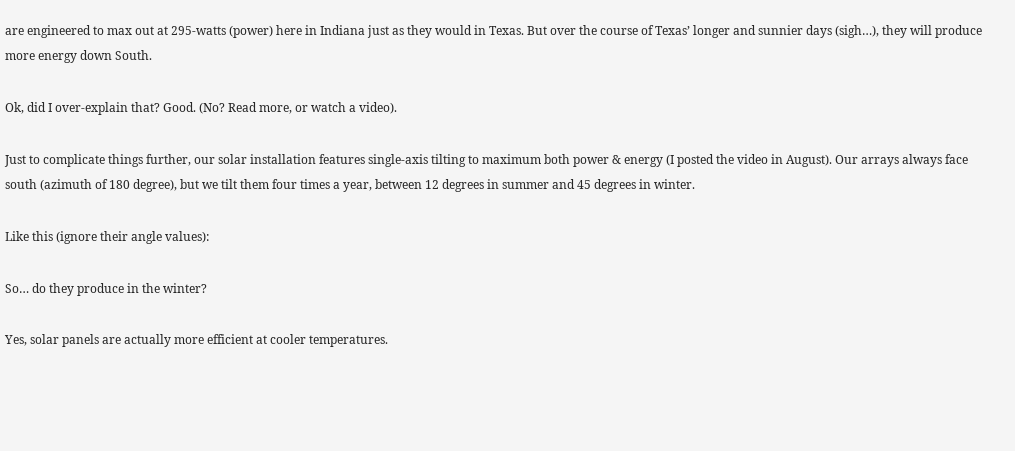are engineered to max out at 295-watts (power) here in Indiana just as they would in Texas. But over the course of Texas’ longer and sunnier days (sigh…), they will produce more energy down South.

Ok, did I over-explain that? Good. (No? Read more, or watch a video).

Just to complicate things further, our solar installation features single-axis tilting to maximum both power & energy (I posted the video in August). Our arrays always face south (azimuth of 180 degree), but we tilt them four times a year, between 12 degrees in summer and 45 degrees in winter.

Like this (ignore their angle values):

So… do they produce in the winter?

Yes, solar panels are actually more efficient at cooler temperatures.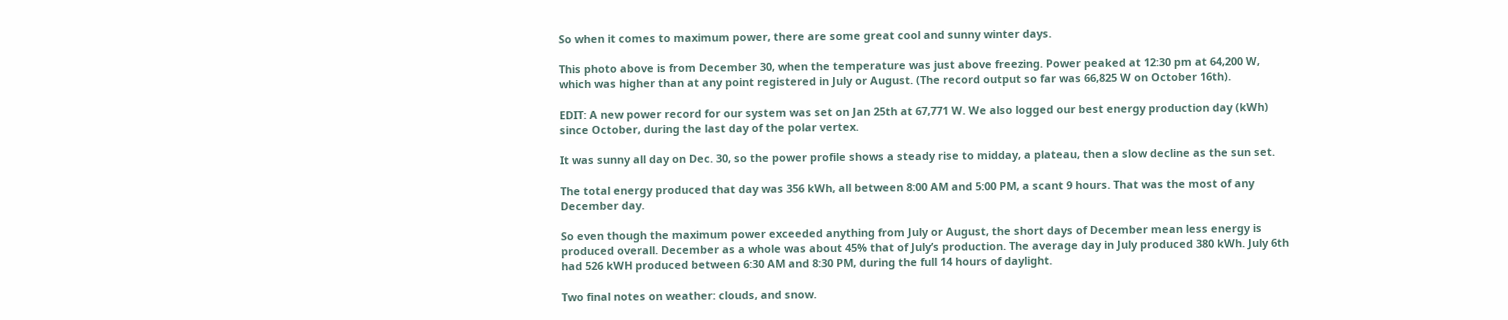So when it comes to maximum power, there are some great cool and sunny winter days.

This photo above is from December 30, when the temperature was just above freezing. Power peaked at 12:30 pm at 64,200 W, which was higher than at any point registered in July or August. (The record output so far was 66,825 W on October 16th).

EDIT: A new power record for our system was set on Jan 25th at 67,771 W. We also logged our best energy production day (kWh) since October, during the last day of the polar vertex.

It was sunny all day on Dec. 30, so the power profile shows a steady rise to midday, a plateau, then a slow decline as the sun set.

The total energy produced that day was 356 kWh, all between 8:00 AM and 5:00 PM, a scant 9 hours. That was the most of any December day.

So even though the maximum power exceeded anything from July or August, the short days of December mean less energy is produced overall. December as a whole was about 45% that of July’s production. The average day in July produced 380 kWh. July 6th had 526 kWH produced between 6:30 AM and 8:30 PM, during the full 14 hours of daylight.

Two final notes on weather: clouds, and snow.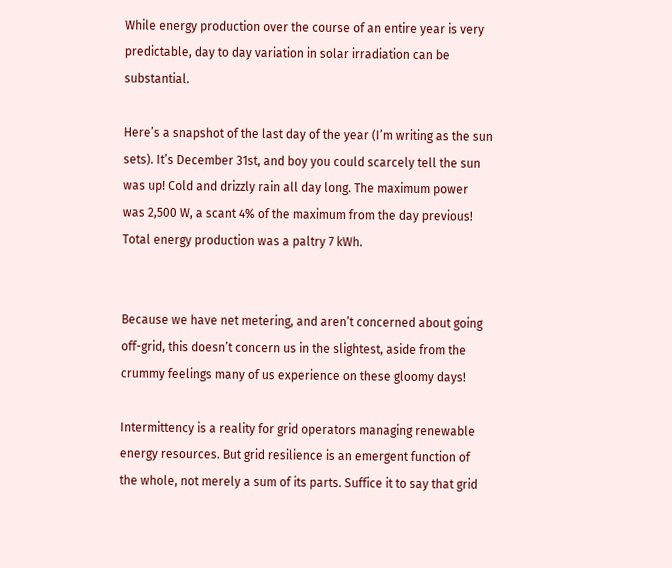While energy production over the course of an entire year is very predictable, day to day variation in solar irradiation can be substantial.

Here’s a snapshot of the last day of the year (I’m writing as the sun sets). It’s December 31st, and boy you could scarcely tell the sun was up! Cold and drizzly rain all day long. The maximum power was 2,500 W, a scant 4% of the maximum from the day previous! Total energy production was a paltry 7 kWh.


Because we have net metering, and aren’t concerned about going off-grid, this doesn’t concern us in the slightest, aside from the crummy feelings many of us experience on these gloomy days!

Intermittency is a reality for grid operators managing renewable energy resources. But grid resilience is an emergent function of the whole, not merely a sum of its parts. Suffice it to say that grid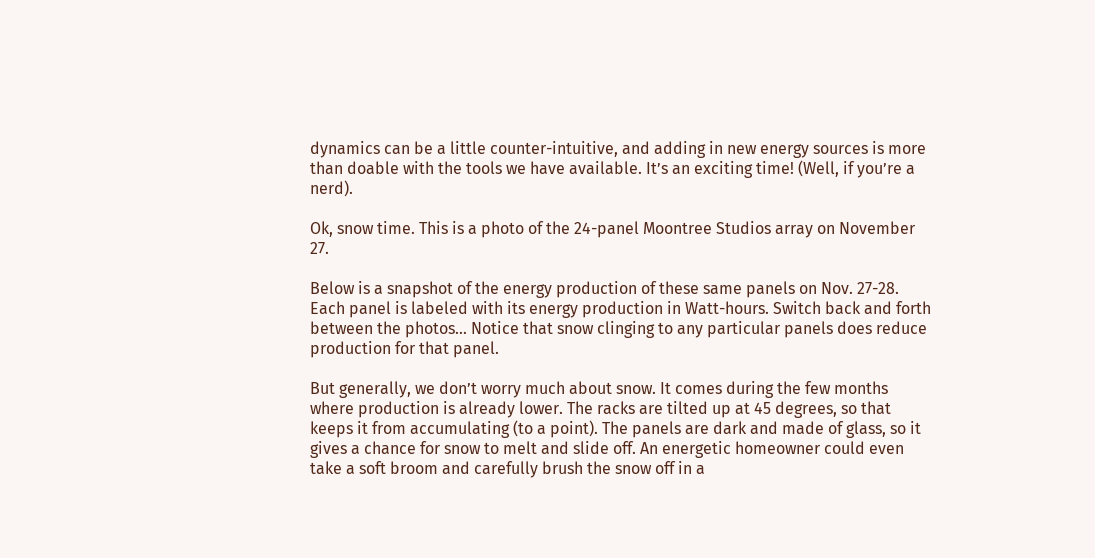dynamics can be a little counter-intuitive, and adding in new energy sources is more than doable with the tools we have available. It’s an exciting time! (Well, if you’re a nerd).

Ok, snow time. This is a photo of the 24-panel Moontree Studios array on November 27.

Below is a snapshot of the energy production of these same panels on Nov. 27-28. Each panel is labeled with its energy production in Watt-hours. Switch back and forth between the photos… Notice that snow clinging to any particular panels does reduce production for that panel.

But generally, we don’t worry much about snow. It comes during the few months where production is already lower. The racks are tilted up at 45 degrees, so that keeps it from accumulating (to a point). The panels are dark and made of glass, so it gives a chance for snow to melt and slide off. An energetic homeowner could even take a soft broom and carefully brush the snow off in a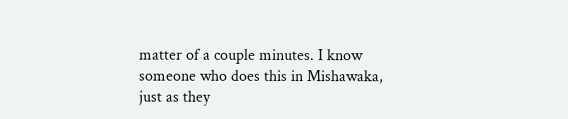matter of a couple minutes. I know someone who does this in Mishawaka, just as they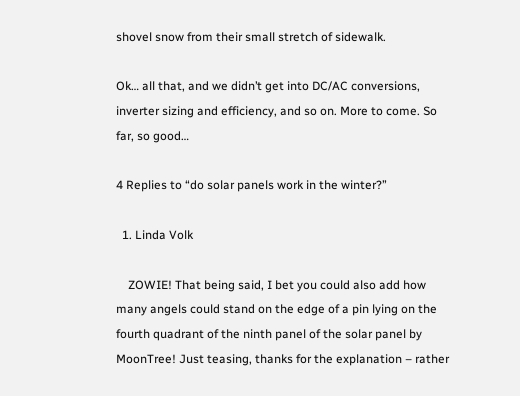shovel snow from their small stretch of sidewalk.

Ok… all that, and we didn’t get into DC/AC conversions, inverter sizing and efficiency, and so on. More to come. So far, so good…

4 Replies to “do solar panels work in the winter?”

  1. Linda Volk

    ZOWIE! That being said, I bet you could also add how many angels could stand on the edge of a pin lying on the fourth quadrant of the ninth panel of the solar panel by MoonTree! Just teasing, thanks for the explanation – rather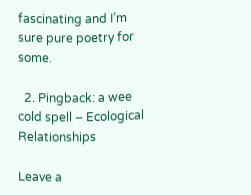fascinating and I’m sure pure poetry for some.

  2. Pingback: a wee cold spell – Ecological Relationships

Leave a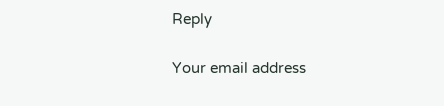Reply

Your email address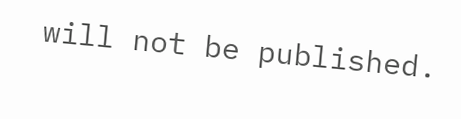will not be published.